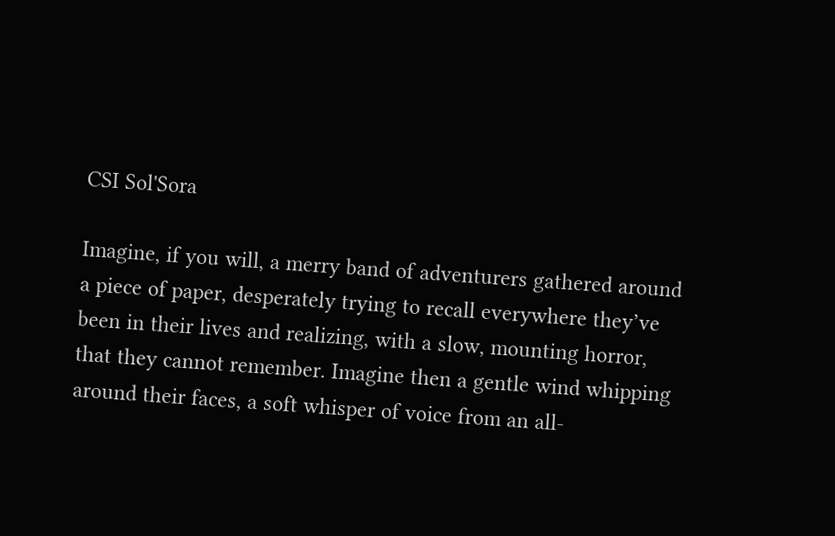CSI Sol'Sora

Imagine, if you will, a merry band of adventurers gathered around a piece of paper, desperately trying to recall everywhere they’ve been in their lives and realizing, with a slow, mounting horror, that they cannot remember. Imagine then a gentle wind whipping around their faces, a soft whisper of voice from an all-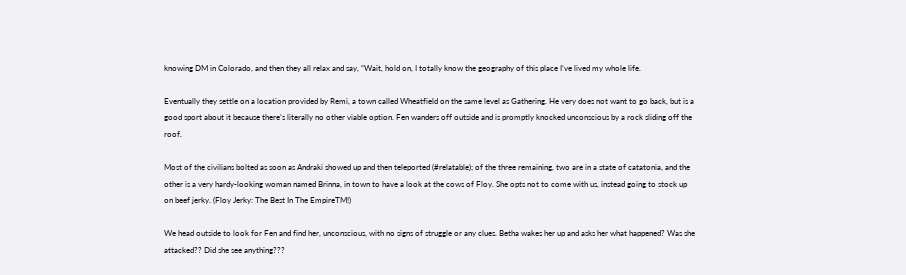knowing DM in Colorado, and then they all relax and say, “Wait, hold on, I totally know the geography of this place I’ve lived my whole life.

Eventually they settle on a location provided by Remi, a town called Wheatfield on the same level as Gathering. He very does not want to go back, but is a good sport about it because there’s literally no other viable option. Fen wanders off outside and is promptly knocked unconscious by a rock sliding off the roof.

Most of the civilians bolted as soon as Andraki showed up and then teleported (#relatable); of the three remaining, two are in a state of catatonia, and the other is a very hardy-looking woman named Brinna, in town to have a look at the cows of Floy. She opts not to come with us, instead going to stock up on beef jerky. (Floy Jerky: The Best In The EmpireTM!)

We head outside to look for Fen and find her, unconscious, with no signs of struggle or any clues. Betha wakes her up and asks her what happened? Was she attacked?? Did she see anything???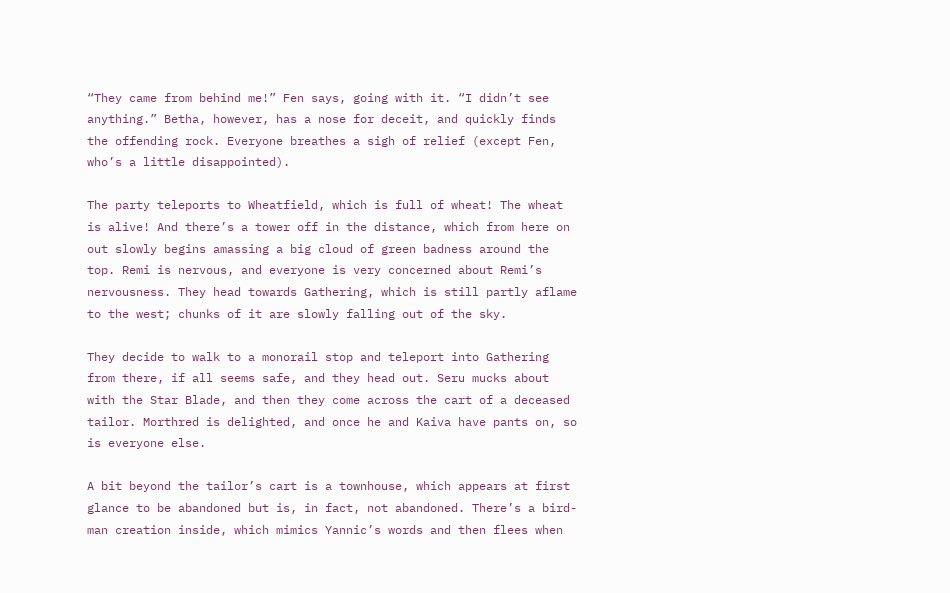“They came from behind me!” Fen says, going with it. “I didn’t see anything.” Betha, however, has a nose for deceit, and quickly finds the offending rock. Everyone breathes a sigh of relief (except Fen, who’s a little disappointed).

The party teleports to Wheatfield, which is full of wheat! The wheat is alive! And there’s a tower off in the distance, which from here on out slowly begins amassing a big cloud of green badness around the top. Remi is nervous, and everyone is very concerned about Remi’s nervousness. They head towards Gathering, which is still partly aflame to the west; chunks of it are slowly falling out of the sky.

They decide to walk to a monorail stop and teleport into Gathering from there, if all seems safe, and they head out. Seru mucks about with the Star Blade, and then they come across the cart of a deceased tailor. Morthred is delighted, and once he and Kaiva have pants on, so is everyone else.

A bit beyond the tailor’s cart is a townhouse, which appears at first glance to be abandoned but is, in fact, not abandoned. There’s a bird-man creation inside, which mimics Yannic’s words and then flees when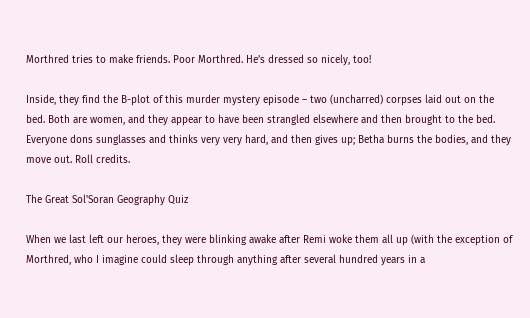Morthred tries to make friends. Poor Morthred. He’s dressed so nicely, too!

Inside, they find the B-plot of this murder mystery episode – two (uncharred) corpses laid out on the bed. Both are women, and they appear to have been strangled elsewhere and then brought to the bed. Everyone dons sunglasses and thinks very very hard, and then gives up; Betha burns the bodies, and they move out. Roll credits.

The Great Sol'Soran Geography Quiz

When we last left our heroes, they were blinking awake after Remi woke them all up (with the exception of Morthred, who I imagine could sleep through anything after several hundred years in a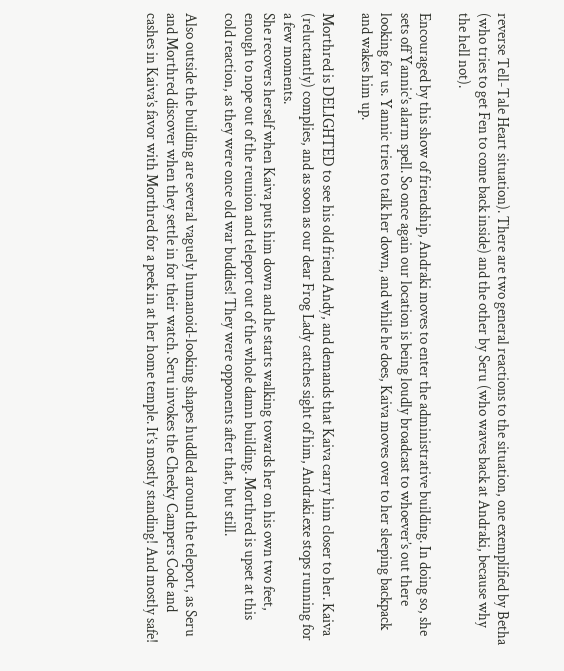reverse Tell-Tale Heart situation). There are two general reactions to the situation, one exemplified by Betha (who tries to get Fen to come back inside) and the other by Seru (who waves back at Andraki, because why the hell not).

Encouraged by this show of friendship, Andraki moves to enter the administrative building. In doing so, she sets off Yannic’s alarm spell. So once again our location is being loudly broadcast to whoever’s out there looking for us. Yannic tries to talk her down, and while he does, Kaiva moves over to her sleeping backpack and wakes him up.

Morthred is DELIGHTED to see his old friend Andy, and demands that Kaiva carry him closer to her. Kaiva (reluctantly) complies, and as soon as our dear Frog Lady catches sight of him, Andraki.exe stops running for a few moments.
She recovers herself when Kaiva puts him down and he starts walking towards her on his own two feet, enough to nope out of the reunion and teleport out of the whole damn building. Morthred is upset at this cold reaction, as they were once old war buddies! They were opponents after that, but still.

Also outside the building are several vaguely humanoid-looking shapes huddled around the teleport, as Seru and Morthred discover when they settle in for their watch. Seru invokes the Cheeky Campers Code and cashes in Kaiva’s favor with Morthred for a peek in at her home temple. It’s mostly standing! And mostly safe!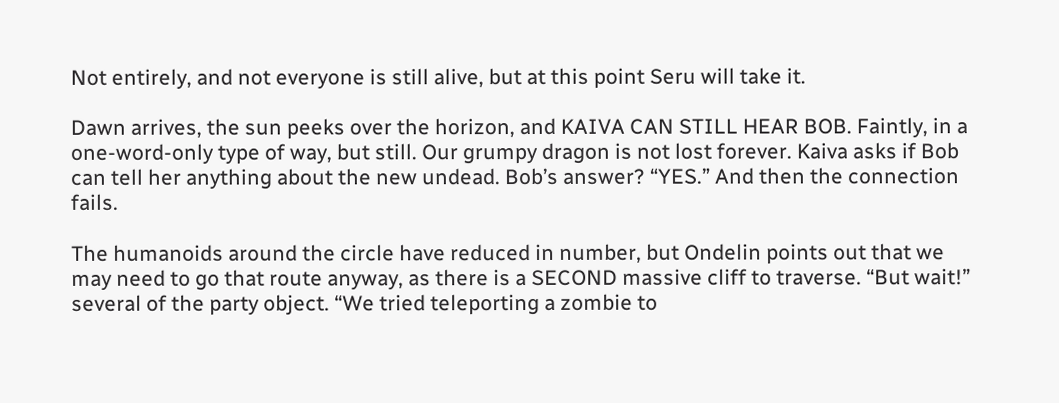Not entirely, and not everyone is still alive, but at this point Seru will take it.

Dawn arrives, the sun peeks over the horizon, and KAIVA CAN STILL HEAR BOB. Faintly, in a one-word-only type of way, but still. Our grumpy dragon is not lost forever. Kaiva asks if Bob can tell her anything about the new undead. Bob’s answer? “YES.” And then the connection fails.

The humanoids around the circle have reduced in number, but Ondelin points out that we may need to go that route anyway, as there is a SECOND massive cliff to traverse. “But wait!” several of the party object. “We tried teleporting a zombie to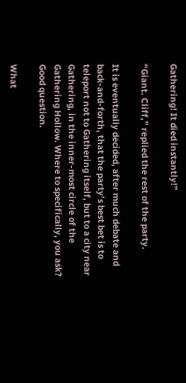Gathering! It died instantly!”

“Giant. Cliff,” replied the rest of the party.

It is eventually decided, after much debate and back-and-forth, that the party’s best bet is to teleport not to Gathering itself, but to a city near Gathering, in the inner-most circle of the Gathering Hollow. Where to specifically, you ask? Good question.

What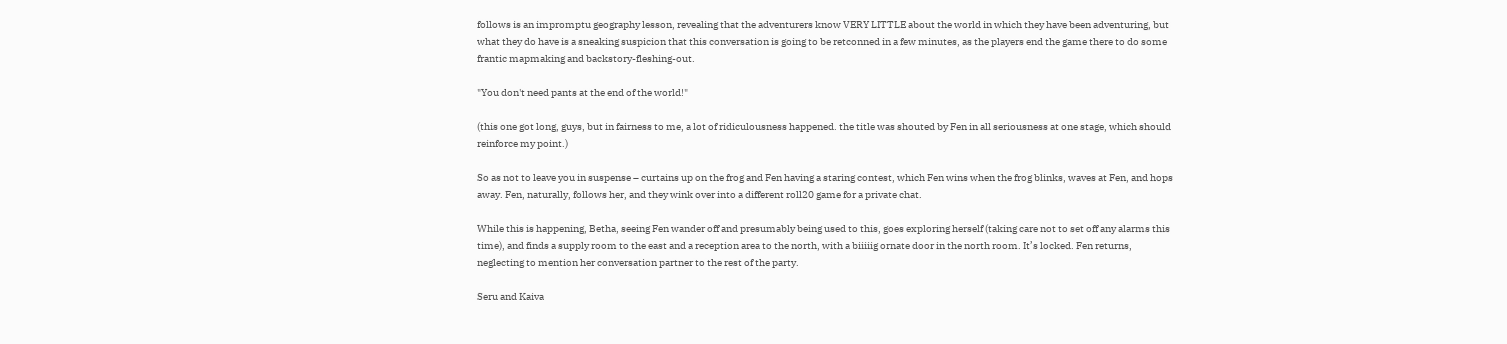follows is an impromptu geography lesson, revealing that the adventurers know VERY LITTLE about the world in which they have been adventuring, but what they do have is a sneaking suspicion that this conversation is going to be retconned in a few minutes, as the players end the game there to do some frantic mapmaking and backstory-fleshing-out.

"You don't need pants at the end of the world!"

(this one got long, guys, but in fairness to me, a lot of ridiculousness happened. the title was shouted by Fen in all seriousness at one stage, which should reinforce my point.)

So as not to leave you in suspense – curtains up on the frog and Fen having a staring contest, which Fen wins when the frog blinks, waves at Fen, and hops away. Fen, naturally, follows her, and they wink over into a different roll20 game for a private chat.

While this is happening, Betha, seeing Fen wander off and presumably being used to this, goes exploring herself (taking care not to set off any alarms this time), and finds a supply room to the east and a reception area to the north, with a biiiiig ornate door in the north room. It’s locked. Fen returns, neglecting to mention her conversation partner to the rest of the party.

Seru and Kaiva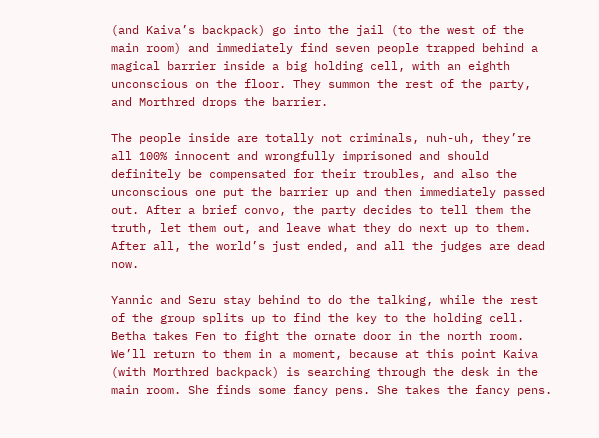(and Kaiva’s backpack) go into the jail (to the west of the main room) and immediately find seven people trapped behind a magical barrier inside a big holding cell, with an eighth unconscious on the floor. They summon the rest of the party, and Morthred drops the barrier.

The people inside are totally not criminals, nuh-uh, they’re all 100% innocent and wrongfully imprisoned and should definitely be compensated for their troubles, and also the unconscious one put the barrier up and then immediately passed out. After a brief convo, the party decides to tell them the truth, let them out, and leave what they do next up to them. After all, the world’s just ended, and all the judges are dead now.

Yannic and Seru stay behind to do the talking, while the rest of the group splits up to find the key to the holding cell. Betha takes Fen to fight the ornate door in the north room. We’ll return to them in a moment, because at this point Kaiva (with Morthred backpack) is searching through the desk in the main room. She finds some fancy pens. She takes the fancy pens.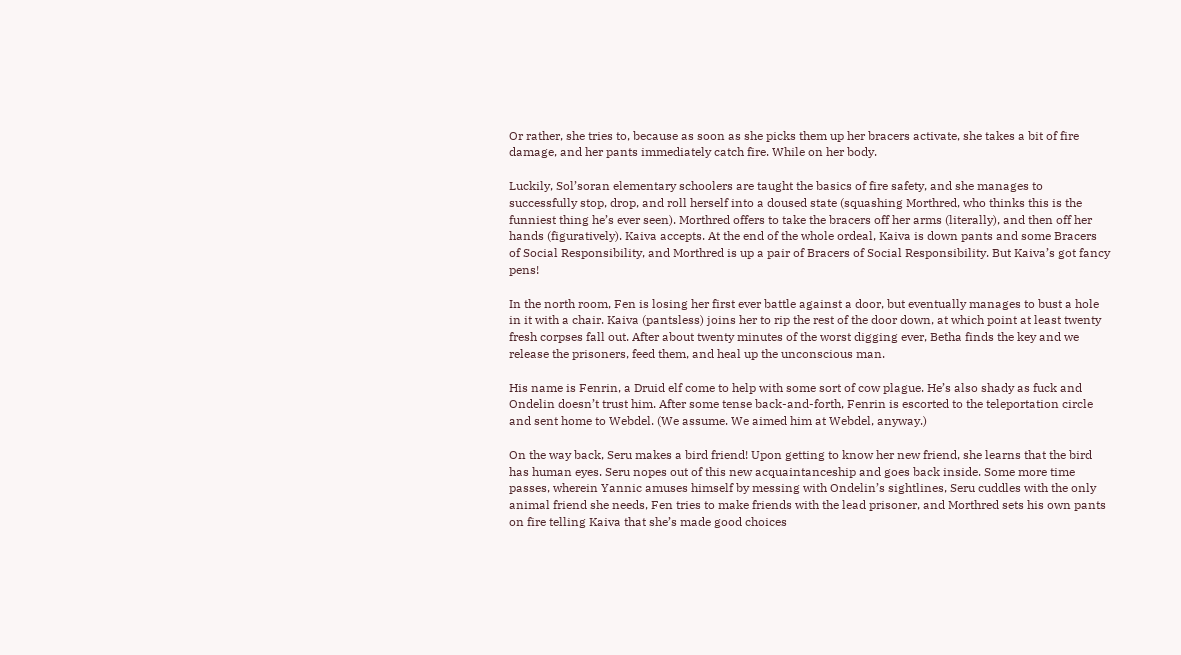Or rather, she tries to, because as soon as she picks them up her bracers activate, she takes a bit of fire damage, and her pants immediately catch fire. While on her body.

Luckily, Sol’soran elementary schoolers are taught the basics of fire safety, and she manages to successfully stop, drop, and roll herself into a doused state (squashing Morthred, who thinks this is the funniest thing he’s ever seen). Morthred offers to take the bracers off her arms (literally), and then off her hands (figuratively). Kaiva accepts. At the end of the whole ordeal, Kaiva is down pants and some Bracers of Social Responsibility, and Morthred is up a pair of Bracers of Social Responsibility. But Kaiva’s got fancy pens!

In the north room, Fen is losing her first ever battle against a door, but eventually manages to bust a hole in it with a chair. Kaiva (pantsless) joins her to rip the rest of the door down, at which point at least twenty fresh corpses fall out. After about twenty minutes of the worst digging ever, Betha finds the key and we release the prisoners, feed them, and heal up the unconscious man.

His name is Fenrin, a Druid elf come to help with some sort of cow plague. He’s also shady as fuck and Ondelin doesn’t trust him. After some tense back-and-forth, Fenrin is escorted to the teleportation circle and sent home to Webdel. (We assume. We aimed him at Webdel, anyway.)

On the way back, Seru makes a bird friend! Upon getting to know her new friend, she learns that the bird has human eyes. Seru nopes out of this new acquaintanceship and goes back inside. Some more time passes, wherein Yannic amuses himself by messing with Ondelin’s sightlines, Seru cuddles with the only animal friend she needs, Fen tries to make friends with the lead prisoner, and Morthred sets his own pants on fire telling Kaiva that she’s made good choices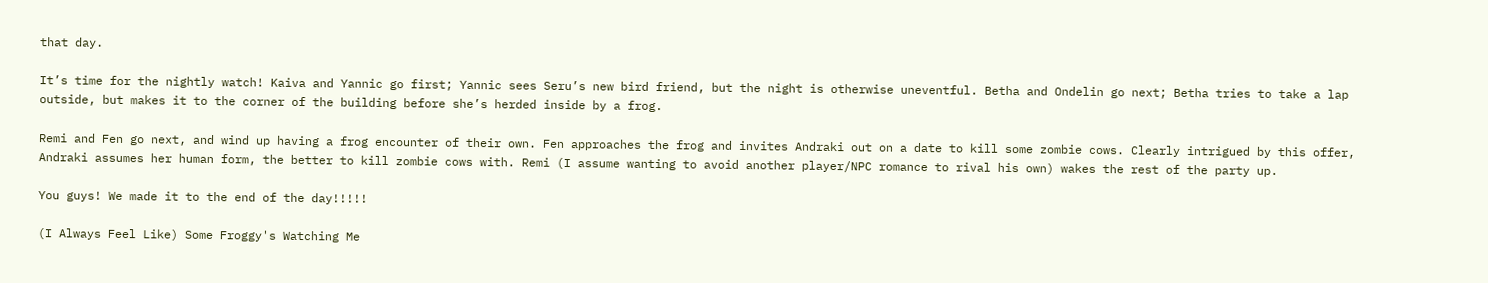that day.

It’s time for the nightly watch! Kaiva and Yannic go first; Yannic sees Seru’s new bird friend, but the night is otherwise uneventful. Betha and Ondelin go next; Betha tries to take a lap outside, but makes it to the corner of the building before she’s herded inside by a frog.

Remi and Fen go next, and wind up having a frog encounter of their own. Fen approaches the frog and invites Andraki out on a date to kill some zombie cows. Clearly intrigued by this offer, Andraki assumes her human form, the better to kill zombie cows with. Remi (I assume wanting to avoid another player/NPC romance to rival his own) wakes the rest of the party up.

You guys! We made it to the end of the day!!!!!

(I Always Feel Like) Some Froggy's Watching Me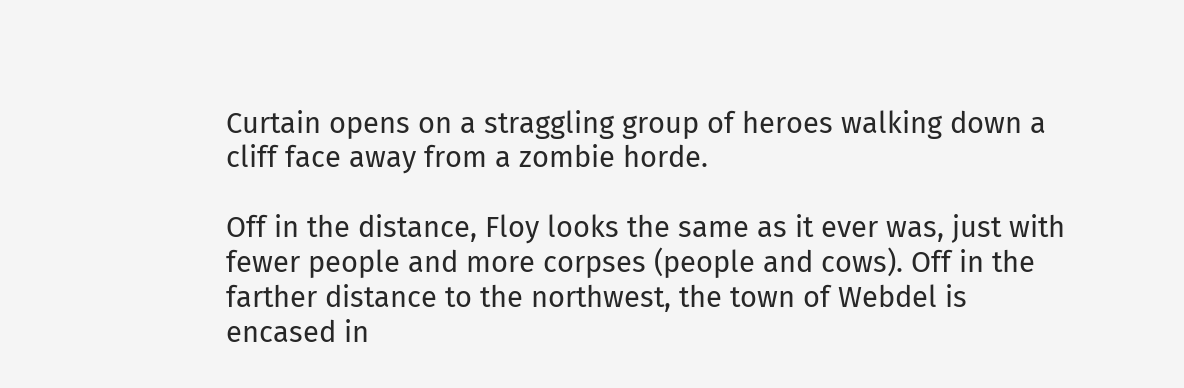Curtain opens on a straggling group of heroes walking down a cliff face away from a zombie horde.

Off in the distance, Floy looks the same as it ever was, just with fewer people and more corpses (people and cows). Off in the farther distance to the northwest, the town of Webdel is encased in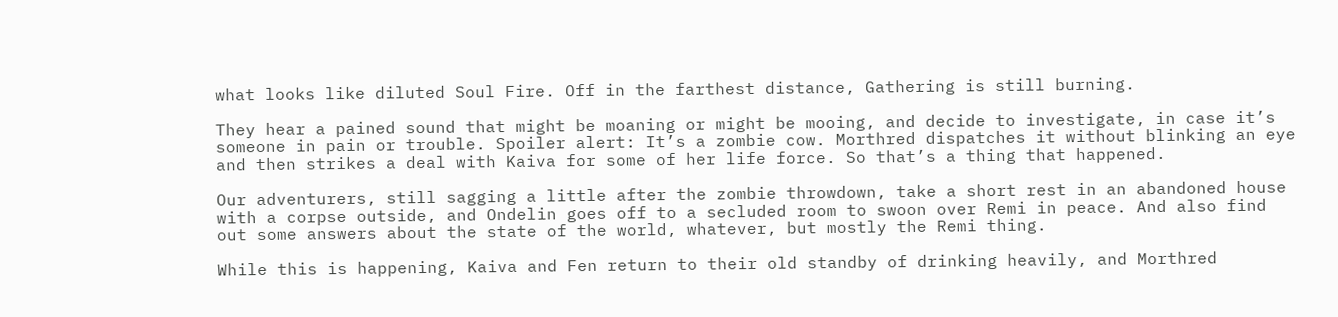what looks like diluted Soul Fire. Off in the farthest distance, Gathering is still burning.

They hear a pained sound that might be moaning or might be mooing, and decide to investigate, in case it’s someone in pain or trouble. Spoiler alert: It’s a zombie cow. Morthred dispatches it without blinking an eye and then strikes a deal with Kaiva for some of her life force. So that’s a thing that happened.

Our adventurers, still sagging a little after the zombie throwdown, take a short rest in an abandoned house with a corpse outside, and Ondelin goes off to a secluded room to swoon over Remi in peace. And also find out some answers about the state of the world, whatever, but mostly the Remi thing.

While this is happening, Kaiva and Fen return to their old standby of drinking heavily, and Morthred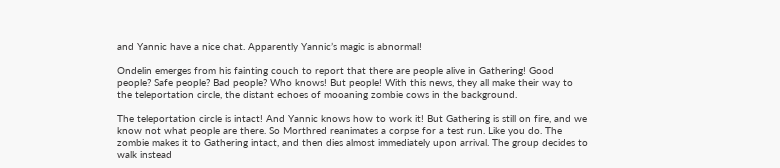and Yannic have a nice chat. Apparently Yannic’s magic is abnormal!

Ondelin emerges from his fainting couch to report that there are people alive in Gathering! Good people? Safe people? Bad people? Who knows! But people! With this news, they all make their way to the teleportation circle, the distant echoes of mooaning zombie cows in the background.

The teleportation circle is intact! And Yannic knows how to work it! But Gathering is still on fire, and we know not what people are there. So Morthred reanimates a corpse for a test run. Like you do. The zombie makes it to Gathering intact, and then dies almost immediately upon arrival. The group decides to walk instead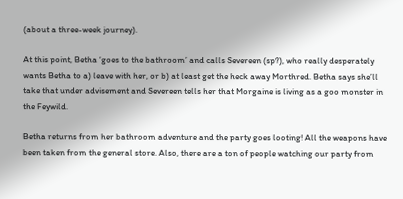(about a three-week journey).

At this point, Betha ‘goes to the bathroom’ and calls Severeen (sp?), who really desperately wants Betha to a) leave with her, or b) at least get the heck away Morthred. Betha says she’ll take that under advisement and Severeen tells her that Morgaine is living as a goo monster in the Feywild.

Betha returns from her bathroom adventure and the party goes looting! All the weapons have been taken from the general store. Also, there are a ton of people watching our party from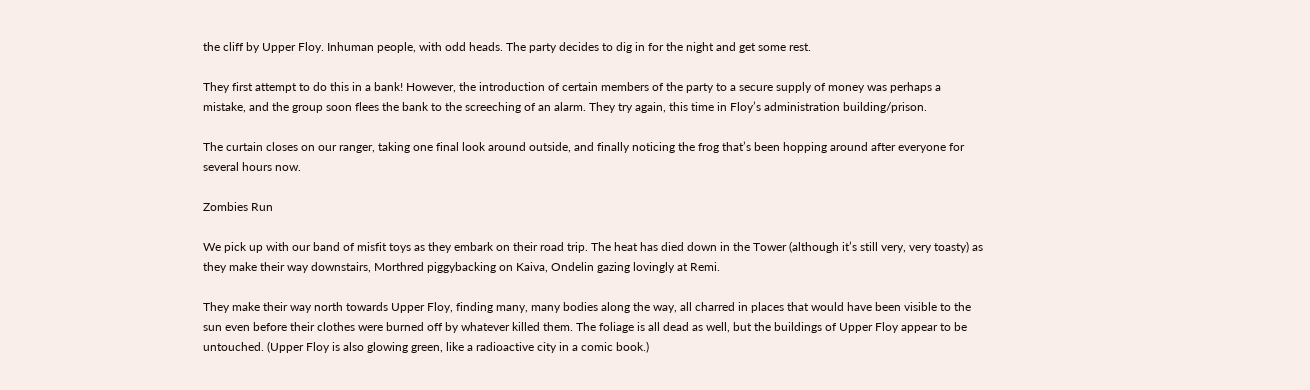the cliff by Upper Floy. Inhuman people, with odd heads. The party decides to dig in for the night and get some rest.

They first attempt to do this in a bank! However, the introduction of certain members of the party to a secure supply of money was perhaps a mistake, and the group soon flees the bank to the screeching of an alarm. They try again, this time in Floy’s administration building/prison.

The curtain closes on our ranger, taking one final look around outside, and finally noticing the frog that’s been hopping around after everyone for several hours now.

Zombies Run

We pick up with our band of misfit toys as they embark on their road trip. The heat has died down in the Tower (although it’s still very, very toasty) as they make their way downstairs, Morthred piggybacking on Kaiva, Ondelin gazing lovingly at Remi.

They make their way north towards Upper Floy, finding many, many bodies along the way, all charred in places that would have been visible to the sun even before their clothes were burned off by whatever killed them. The foliage is all dead as well, but the buildings of Upper Floy appear to be untouched. (Upper Floy is also glowing green, like a radioactive city in a comic book.)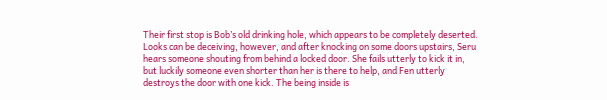Their first stop is Bob’s old drinking hole, which appears to be completely deserted. Looks can be deceiving, however, and after knocking on some doors upstairs, Seru hears someone shouting from behind a locked door. She fails utterly to kick it in, but luckily someone even shorter than her is there to help, and Fen utterly destroys the door with one kick. The being inside is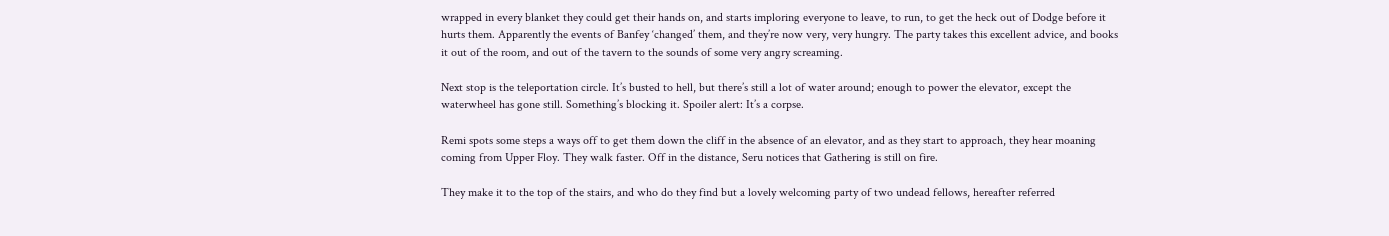wrapped in every blanket they could get their hands on, and starts imploring everyone to leave, to run, to get the heck out of Dodge before it hurts them. Apparently the events of Banfey ‘changed’ them, and they’re now very, very hungry. The party takes this excellent advice, and books it out of the room, and out of the tavern to the sounds of some very angry screaming.

Next stop is the teleportation circle. It’s busted to hell, but there’s still a lot of water around; enough to power the elevator, except the waterwheel has gone still. Something’s blocking it. Spoiler alert: It’s a corpse.

Remi spots some steps a ways off to get them down the cliff in the absence of an elevator, and as they start to approach, they hear moaning coming from Upper Floy. They walk faster. Off in the distance, Seru notices that Gathering is still on fire.

They make it to the top of the stairs, and who do they find but a lovely welcoming party of two undead fellows, hereafter referred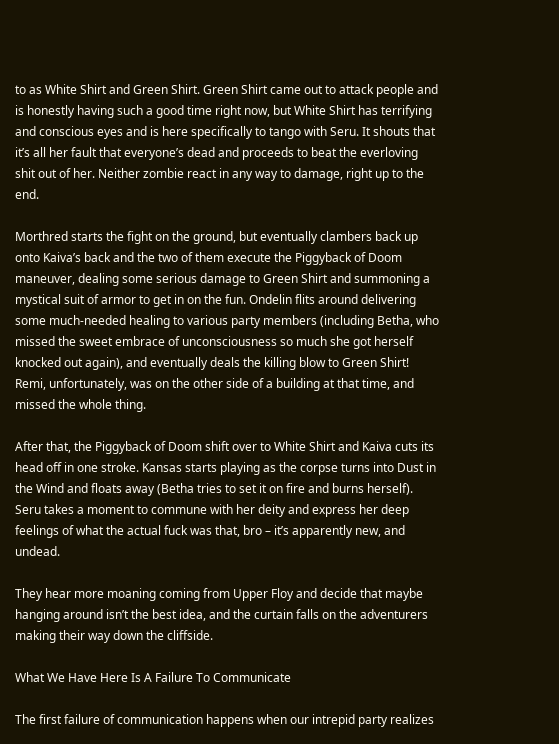to as White Shirt and Green Shirt. Green Shirt came out to attack people and is honestly having such a good time right now, but White Shirt has terrifying and conscious eyes and is here specifically to tango with Seru. It shouts that it’s all her fault that everyone’s dead and proceeds to beat the everloving shit out of her. Neither zombie react in any way to damage, right up to the end.

Morthred starts the fight on the ground, but eventually clambers back up onto Kaiva’s back and the two of them execute the Piggyback of Doom maneuver, dealing some serious damage to Green Shirt and summoning a mystical suit of armor to get in on the fun. Ondelin flits around delivering some much-needed healing to various party members (including Betha, who missed the sweet embrace of unconsciousness so much she got herself knocked out again), and eventually deals the killing blow to Green Shirt! Remi, unfortunately, was on the other side of a building at that time, and missed the whole thing.

After that, the Piggyback of Doom shift over to White Shirt and Kaiva cuts its head off in one stroke. Kansas starts playing as the corpse turns into Dust in the Wind and floats away (Betha tries to set it on fire and burns herself). Seru takes a moment to commune with her deity and express her deep feelings of what the actual fuck was that, bro – it’s apparently new, and undead.

They hear more moaning coming from Upper Floy and decide that maybe hanging around isn’t the best idea, and the curtain falls on the adventurers making their way down the cliffside.

What We Have Here Is A Failure To Communicate

The first failure of communication happens when our intrepid party realizes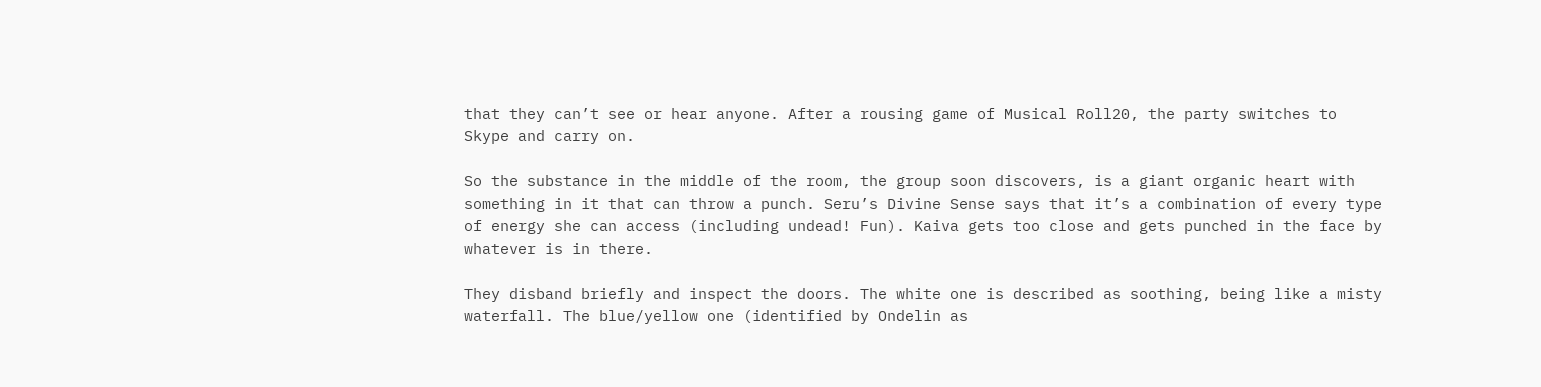that they can’t see or hear anyone. After a rousing game of Musical Roll20, the party switches to Skype and carry on.

So the substance in the middle of the room, the group soon discovers, is a giant organic heart with something in it that can throw a punch. Seru’s Divine Sense says that it’s a combination of every type of energy she can access (including undead! Fun). Kaiva gets too close and gets punched in the face by whatever is in there.

They disband briefly and inspect the doors. The white one is described as soothing, being like a misty waterfall. The blue/yellow one (identified by Ondelin as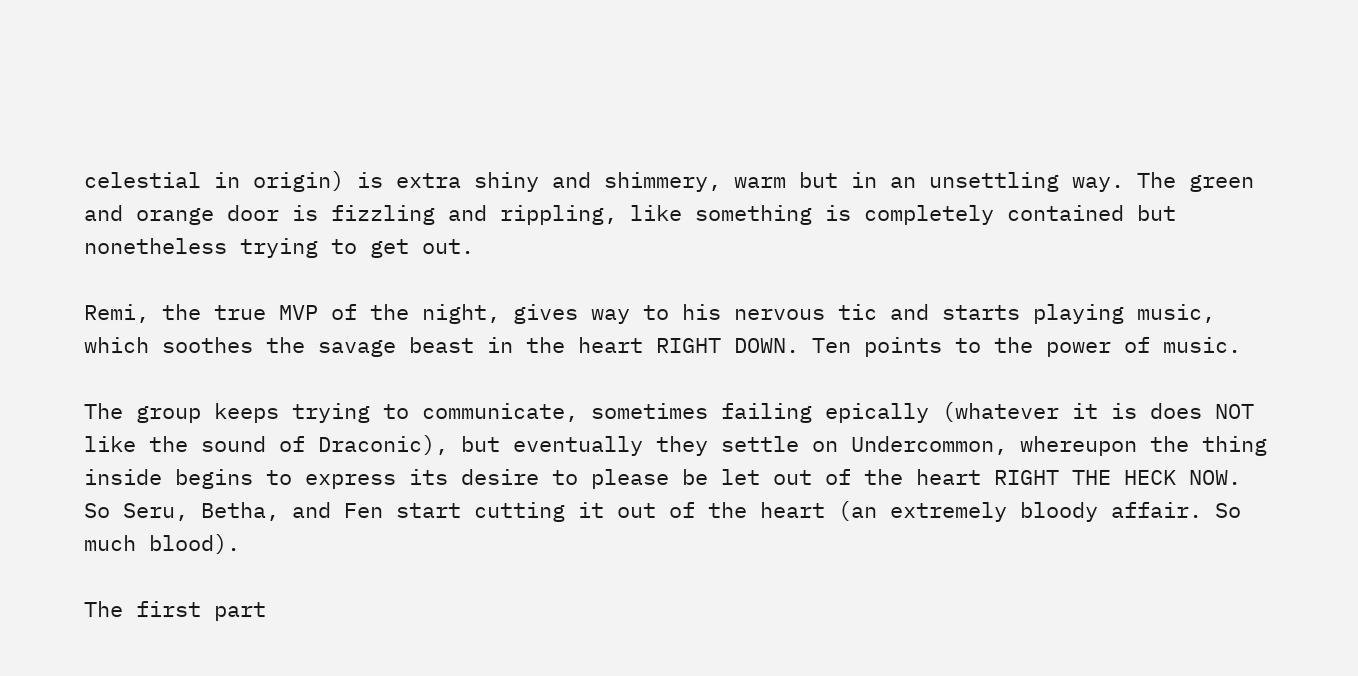celestial in origin) is extra shiny and shimmery, warm but in an unsettling way. The green and orange door is fizzling and rippling, like something is completely contained but nonetheless trying to get out.

Remi, the true MVP of the night, gives way to his nervous tic and starts playing music, which soothes the savage beast in the heart RIGHT DOWN. Ten points to the power of music.

The group keeps trying to communicate, sometimes failing epically (whatever it is does NOT like the sound of Draconic), but eventually they settle on Undercommon, whereupon the thing inside begins to express its desire to please be let out of the heart RIGHT THE HECK NOW. So Seru, Betha, and Fen start cutting it out of the heart (an extremely bloody affair. So much blood).

The first part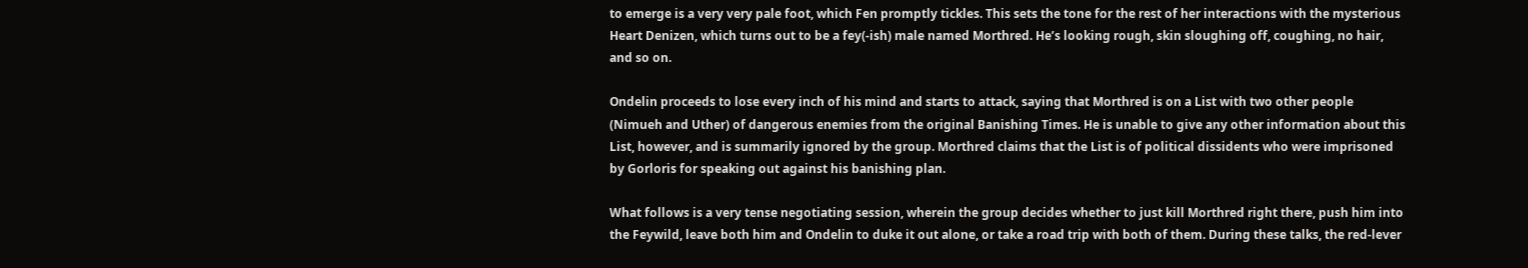to emerge is a very very pale foot, which Fen promptly tickles. This sets the tone for the rest of her interactions with the mysterious Heart Denizen, which turns out to be a fey(-ish) male named Morthred. He’s looking rough, skin sloughing off, coughing, no hair, and so on.

Ondelin proceeds to lose every inch of his mind and starts to attack, saying that Morthred is on a List with two other people (Nimueh and Uther) of dangerous enemies from the original Banishing Times. He is unable to give any other information about this List, however, and is summarily ignored by the group. Morthred claims that the List is of political dissidents who were imprisoned by Gorloris for speaking out against his banishing plan.

What follows is a very tense negotiating session, wherein the group decides whether to just kill Morthred right there, push him into the Feywild, leave both him and Ondelin to duke it out alone, or take a road trip with both of them. During these talks, the red-lever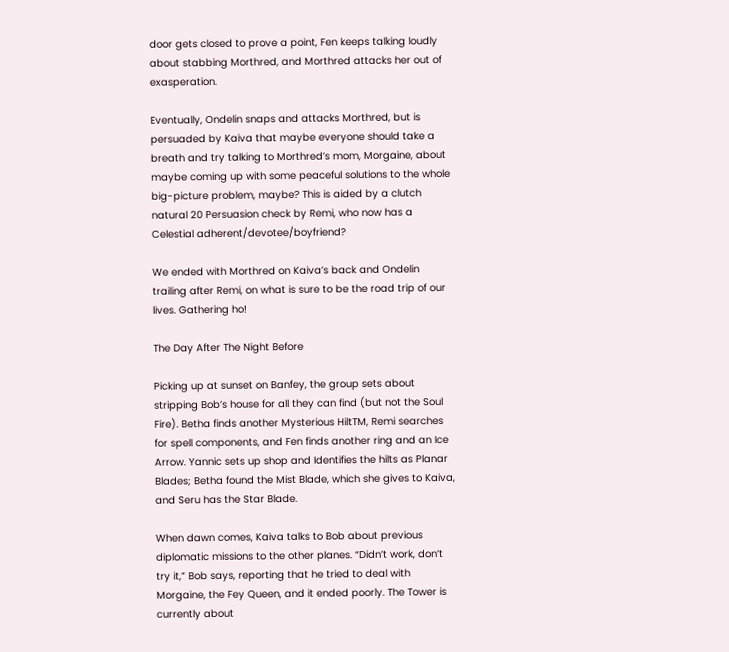door gets closed to prove a point, Fen keeps talking loudly about stabbing Morthred, and Morthred attacks her out of exasperation.

Eventually, Ondelin snaps and attacks Morthred, but is persuaded by Kaiva that maybe everyone should take a breath and try talking to Morthred’s mom, Morgaine, about maybe coming up with some peaceful solutions to the whole big-picture problem, maybe? This is aided by a clutch natural 20 Persuasion check by Remi, who now has a Celestial adherent/devotee/boyfriend?

We ended with Morthred on Kaiva’s back and Ondelin trailing after Remi, on what is sure to be the road trip of our lives. Gathering ho!

The Day After The Night Before

Picking up at sunset on Banfey, the group sets about stripping Bob’s house for all they can find (but not the Soul Fire). Betha finds another Mysterious HiltTM, Remi searches for spell components, and Fen finds another ring and an Ice Arrow. Yannic sets up shop and Identifies the hilts as Planar Blades; Betha found the Mist Blade, which she gives to Kaiva, and Seru has the Star Blade.

When dawn comes, Kaiva talks to Bob about previous diplomatic missions to the other planes. “Didn’t work, don’t try it,” Bob says, reporting that he tried to deal with Morgaine, the Fey Queen, and it ended poorly. The Tower is currently about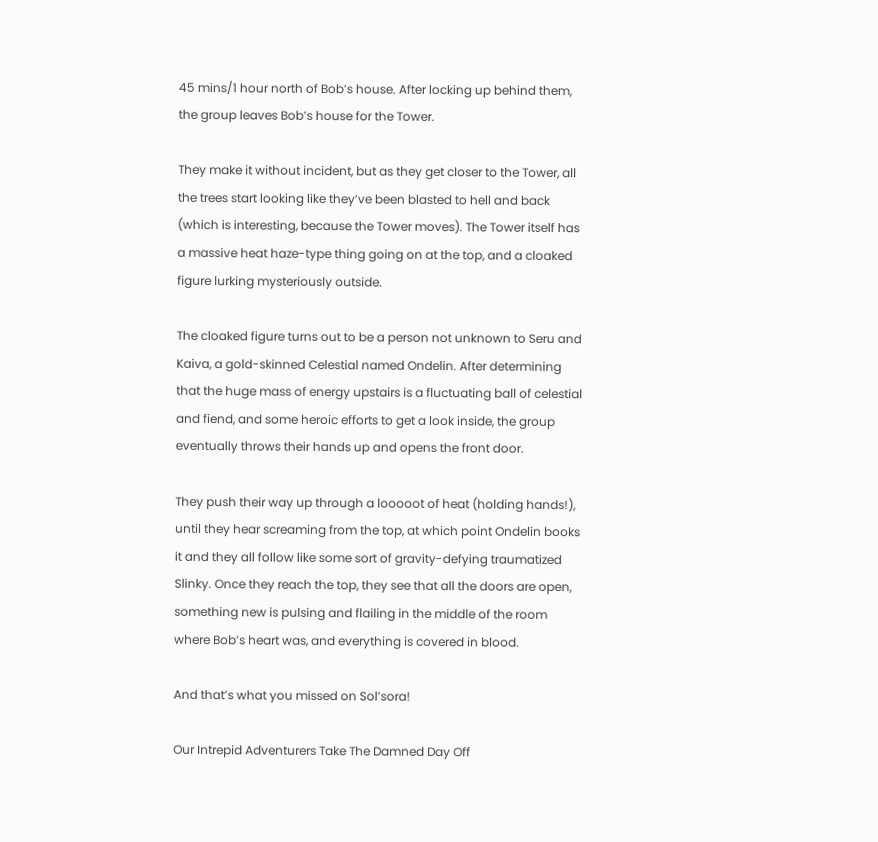45 mins/1 hour north of Bob’s house. After locking up behind them, the group leaves Bob’s house for the Tower.

They make it without incident, but as they get closer to the Tower, all the trees start looking like they’ve been blasted to hell and back (which is interesting, because the Tower moves). The Tower itself has a massive heat haze-type thing going on at the top, and a cloaked figure lurking mysteriously outside.

The cloaked figure turns out to be a person not unknown to Seru and Kaiva, a gold-skinned Celestial named Ondelin. After determining that the huge mass of energy upstairs is a fluctuating ball of celestial and fiend, and some heroic efforts to get a look inside, the group eventually throws their hands up and opens the front door.

They push their way up through a looooot of heat (holding hands!), until they hear screaming from the top, at which point Ondelin books it and they all follow like some sort of gravity-defying traumatized Slinky. Once they reach the top, they see that all the doors are open, something new is pulsing and flailing in the middle of the room where Bob’s heart was, and everything is covered in blood.

And that’s what you missed on Sol’sora!

Our Intrepid Adventurers Take The Damned Day Off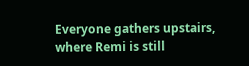Everyone gathers upstairs, where Remi is still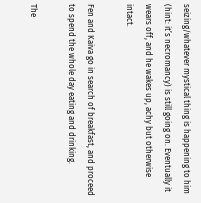seizing/whatever mystical thing is happening to him (hint: it’s necromancy) is still going on. Eventually it wears off, and he wakes up, achy but otherwise intact.

Fen and Kaiva go in search of breakfast, and proceed to spend the whole day eating and drinking.

The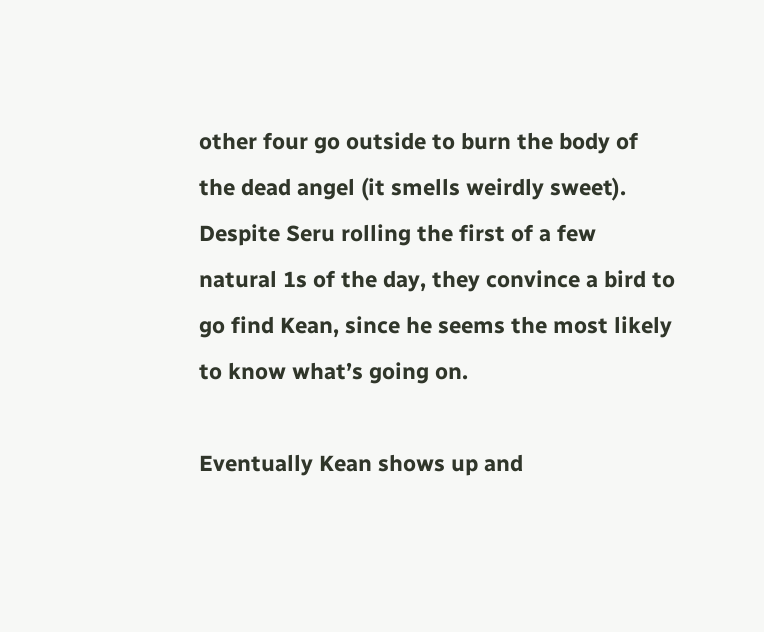other four go outside to burn the body of the dead angel (it smells weirdly sweet). Despite Seru rolling the first of a few natural 1s of the day, they convince a bird to go find Kean, since he seems the most likely to know what’s going on.

Eventually Kean shows up and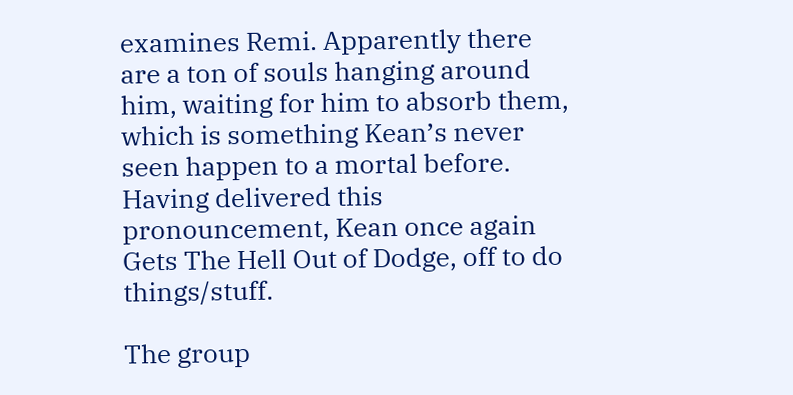examines Remi. Apparently there are a ton of souls hanging around him, waiting for him to absorb them, which is something Kean’s never seen happen to a mortal before. Having delivered this pronouncement, Kean once again Gets The Hell Out of Dodge, off to do things/stuff.

The group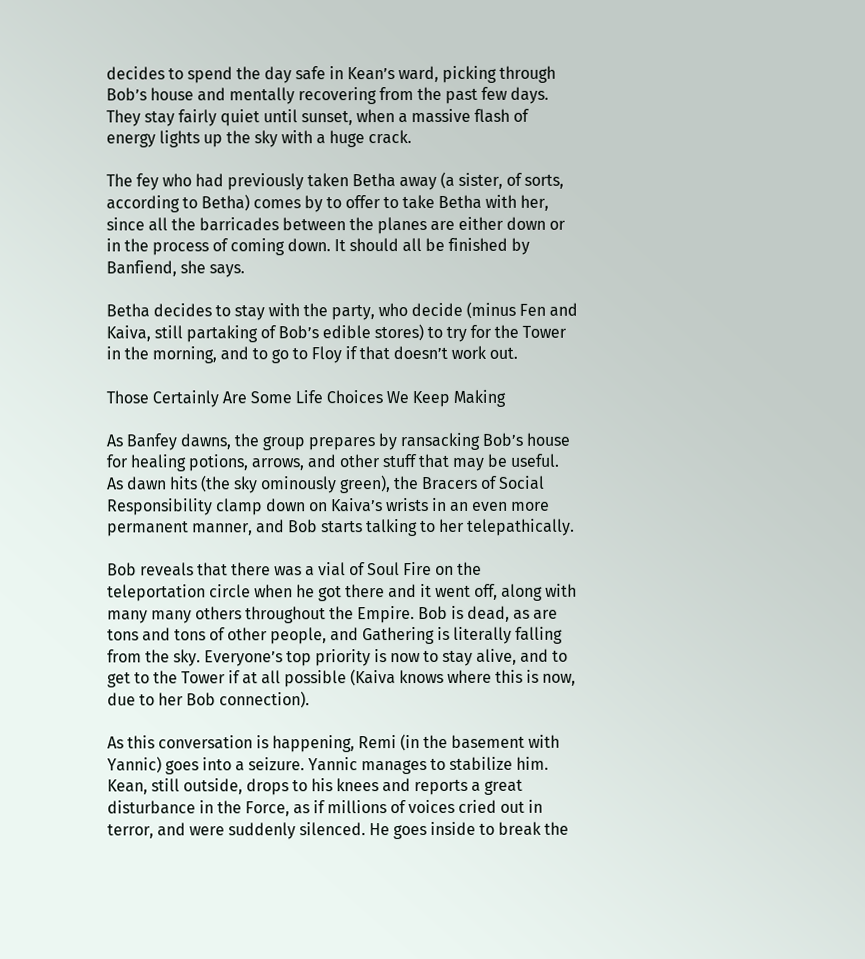decides to spend the day safe in Kean’s ward, picking through Bob’s house and mentally recovering from the past few days. They stay fairly quiet until sunset, when a massive flash of energy lights up the sky with a huge crack.

The fey who had previously taken Betha away (a sister, of sorts, according to Betha) comes by to offer to take Betha with her, since all the barricades between the planes are either down or in the process of coming down. It should all be finished by Banfiend, she says.

Betha decides to stay with the party, who decide (minus Fen and Kaiva, still partaking of Bob’s edible stores) to try for the Tower in the morning, and to go to Floy if that doesn’t work out.

Those Certainly Are Some Life Choices We Keep Making

As Banfey dawns, the group prepares by ransacking Bob’s house for healing potions, arrows, and other stuff that may be useful. As dawn hits (the sky ominously green), the Bracers of Social Responsibility clamp down on Kaiva’s wrists in an even more permanent manner, and Bob starts talking to her telepathically.

Bob reveals that there was a vial of Soul Fire on the teleportation circle when he got there and it went off, along with many many others throughout the Empire. Bob is dead, as are tons and tons of other people, and Gathering is literally falling from the sky. Everyone’s top priority is now to stay alive, and to get to the Tower if at all possible (Kaiva knows where this is now, due to her Bob connection).

As this conversation is happening, Remi (in the basement with Yannic) goes into a seizure. Yannic manages to stabilize him. Kean, still outside, drops to his knees and reports a great disturbance in the Force, as if millions of voices cried out in terror, and were suddenly silenced. He goes inside to break the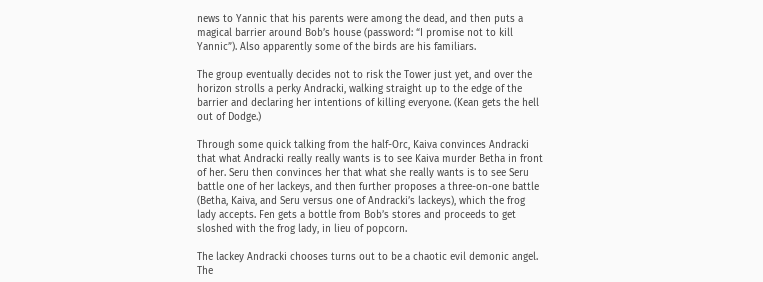news to Yannic that his parents were among the dead, and then puts a magical barrier around Bob’s house (password: “I promise not to kill Yannic”). Also apparently some of the birds are his familiars.

The group eventually decides not to risk the Tower just yet, and over the horizon strolls a perky Andracki, walking straight up to the edge of the barrier and declaring her intentions of killing everyone. (Kean gets the hell out of Dodge.)

Through some quick talking from the half-Orc, Kaiva convinces Andracki that what Andracki really really wants is to see Kaiva murder Betha in front of her. Seru then convinces her that what she really wants is to see Seru battle one of her lackeys, and then further proposes a three-on-one battle (Betha, Kaiva, and Seru versus one of Andracki’s lackeys), which the frog lady accepts. Fen gets a bottle from Bob’s stores and proceeds to get sloshed with the frog lady, in lieu of popcorn.

The lackey Andracki chooses turns out to be a chaotic evil demonic angel. The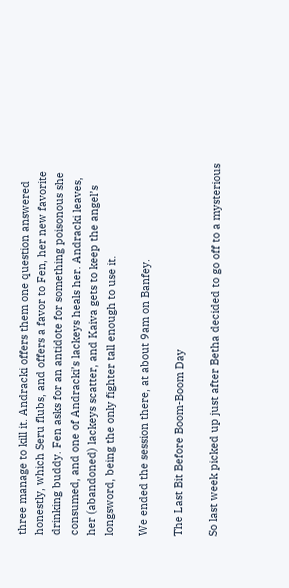three manage to kill it. Andracki offers them one question answered honestly, which Seru flubs, and offers a favor to Fen, her new favorite drinking buddy. Fen asks for an antidote for something poisonous she consumed, and one of Andracki’s lackeys heals her. Andracki leaves, her (abandoned) lackeys scatter, and Kaiva gets to keep the angel’s longsword, being the only fighter tall enough to use it.

We ended the session there, at about 9am on Banfey.

The Last Bit Before Boom-Boom Day

So last week picked up just after Betha decided to go off to a mysterious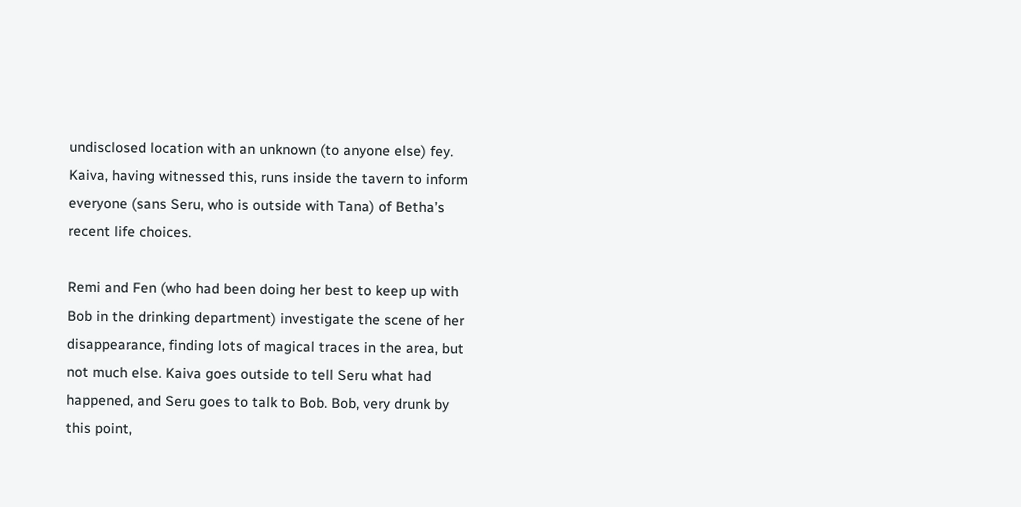undisclosed location with an unknown (to anyone else) fey. Kaiva, having witnessed this, runs inside the tavern to inform everyone (sans Seru, who is outside with Tana) of Betha’s recent life choices.

Remi and Fen (who had been doing her best to keep up with Bob in the drinking department) investigate the scene of her disappearance, finding lots of magical traces in the area, but not much else. Kaiva goes outside to tell Seru what had happened, and Seru goes to talk to Bob. Bob, very drunk by this point,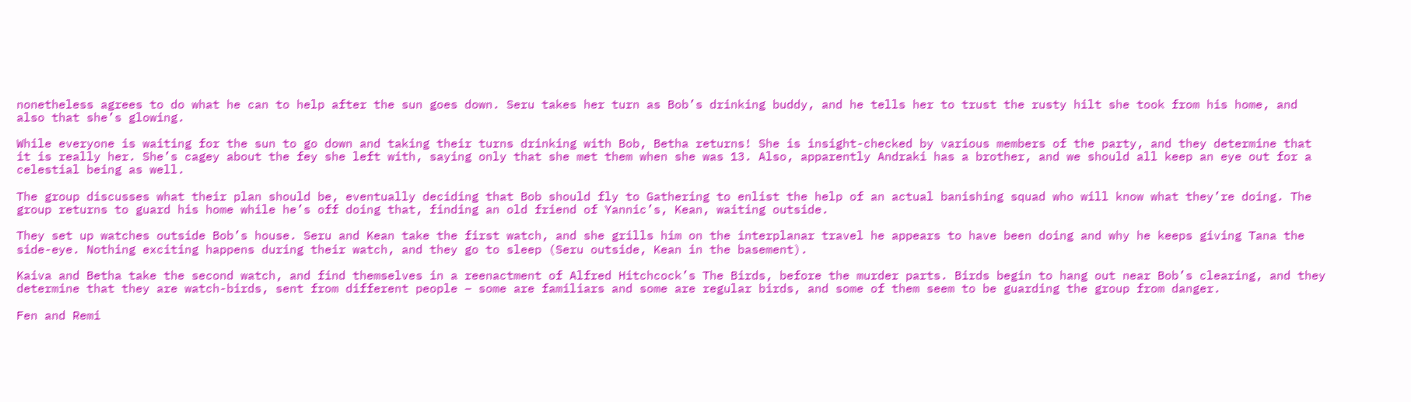nonetheless agrees to do what he can to help after the sun goes down. Seru takes her turn as Bob’s drinking buddy, and he tells her to trust the rusty hilt she took from his home, and also that she’s glowing.

While everyone is waiting for the sun to go down and taking their turns drinking with Bob, Betha returns! She is insight-checked by various members of the party, and they determine that it is really her. She’s cagey about the fey she left with, saying only that she met them when she was 13. Also, apparently Andraki has a brother, and we should all keep an eye out for a celestial being as well.

The group discusses what their plan should be, eventually deciding that Bob should fly to Gathering to enlist the help of an actual banishing squad who will know what they’re doing. The group returns to guard his home while he’s off doing that, finding an old friend of Yannic’s, Kean, waiting outside.

They set up watches outside Bob’s house. Seru and Kean take the first watch, and she grills him on the interplanar travel he appears to have been doing and why he keeps giving Tana the side-eye. Nothing exciting happens during their watch, and they go to sleep (Seru outside, Kean in the basement).

Kaiva and Betha take the second watch, and find themselves in a reenactment of Alfred Hitchcock’s The Birds, before the murder parts. Birds begin to hang out near Bob’s clearing, and they determine that they are watch-birds, sent from different people – some are familiars and some are regular birds, and some of them seem to be guarding the group from danger.

Fen and Remi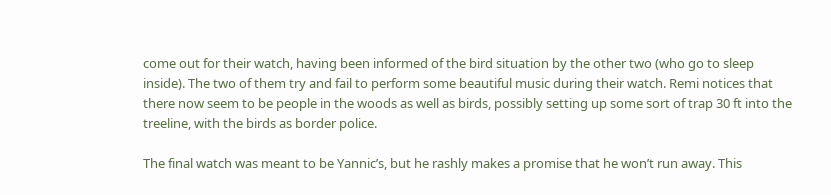come out for their watch, having been informed of the bird situation by the other two (who go to sleep inside). The two of them try and fail to perform some beautiful music during their watch. Remi notices that there now seem to be people in the woods as well as birds, possibly setting up some sort of trap 30 ft into the treeline, with the birds as border police.

The final watch was meant to be Yannic’s, but he rashly makes a promise that he won’t run away. This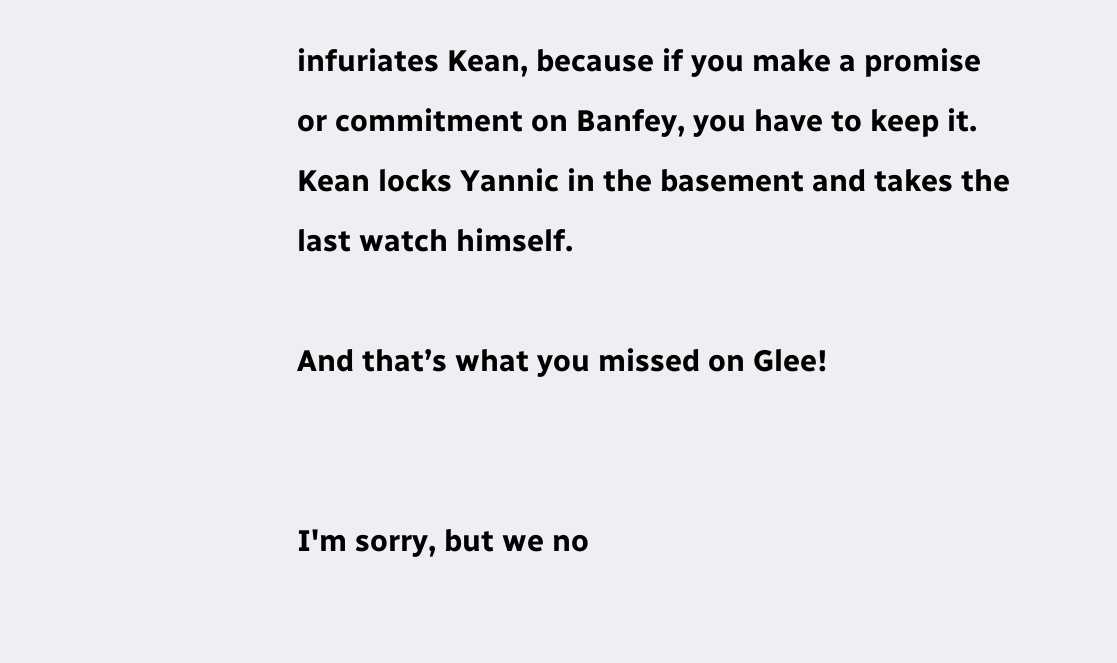infuriates Kean, because if you make a promise or commitment on Banfey, you have to keep it. Kean locks Yannic in the basement and takes the last watch himself.

And that’s what you missed on Glee!


I'm sorry, but we no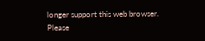longer support this web browser. Please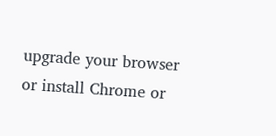upgrade your browser or install Chrome or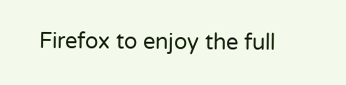Firefox to enjoy the full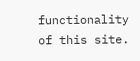functionality of this site.